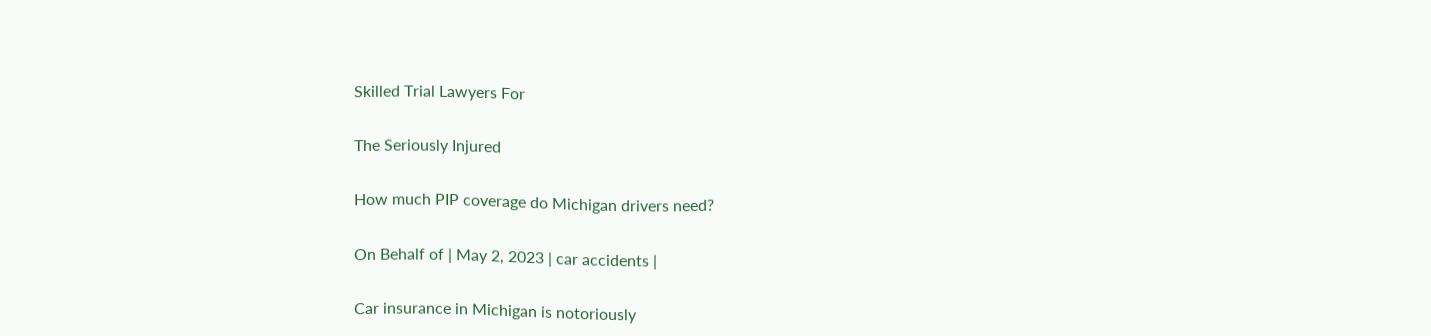Skilled Trial Lawyers For

The Seriously Injured

How much PIP coverage do Michigan drivers need?

On Behalf of | May 2, 2023 | car accidents |

Car insurance in Michigan is notoriously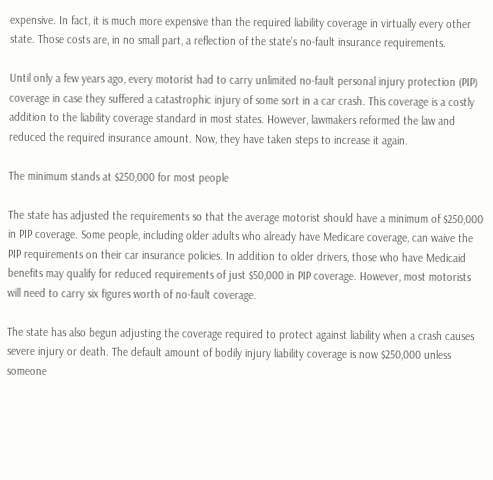expensive. In fact, it is much more expensive than the required liability coverage in virtually every other state. Those costs are, in no small part, a reflection of the state’s no-fault insurance requirements.

Until only a few years ago, every motorist had to carry unlimited no-fault personal injury protection (PIP) coverage in case they suffered a catastrophic injury of some sort in a car crash. This coverage is a costly addition to the liability coverage standard in most states. However, lawmakers reformed the law and reduced the required insurance amount. Now, they have taken steps to increase it again.

The minimum stands at $250,000 for most people

The state has adjusted the requirements so that the average motorist should have a minimum of $250,000 in PIP coverage. Some people, including older adults who already have Medicare coverage, can waive the PIP requirements on their car insurance policies. In addition to older drivers, those who have Medicaid benefits may qualify for reduced requirements of just $50,000 in PIP coverage. However, most motorists will need to carry six figures worth of no-fault coverage.

The state has also begun adjusting the coverage required to protect against liability when a crash causes severe injury or death. The default amount of bodily injury liability coverage is now $250,000 unless someone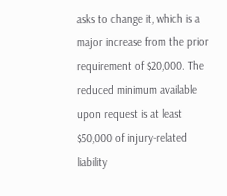asks to change it, which is a major increase from the prior requirement of $20,000. The reduced minimum available upon request is at least $50,000 of injury-related liability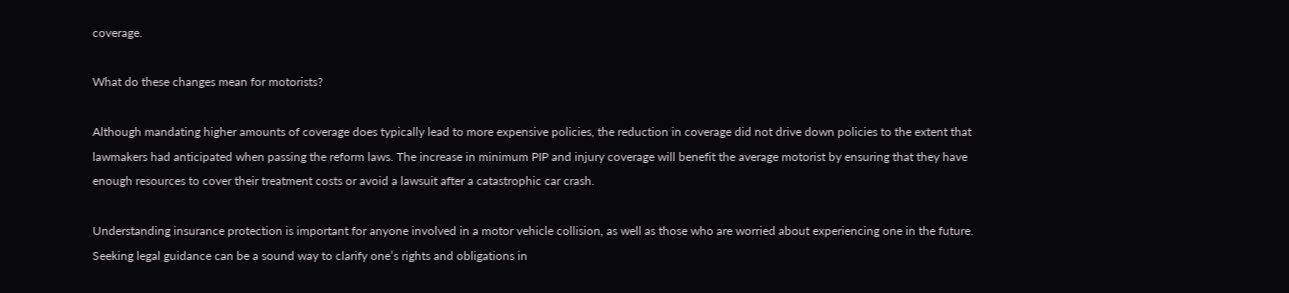coverage.

What do these changes mean for motorists?

Although mandating higher amounts of coverage does typically lead to more expensive policies, the reduction in coverage did not drive down policies to the extent that lawmakers had anticipated when passing the reform laws. The increase in minimum PIP and injury coverage will benefit the average motorist by ensuring that they have enough resources to cover their treatment costs or avoid a lawsuit after a catastrophic car crash.

Understanding insurance protection is important for anyone involved in a motor vehicle collision, as well as those who are worried about experiencing one in the future. Seeking legal guidance can be a sound way to clarify one’s rights and obligations in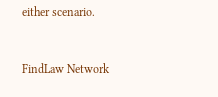either scenario.


FindLaw Network